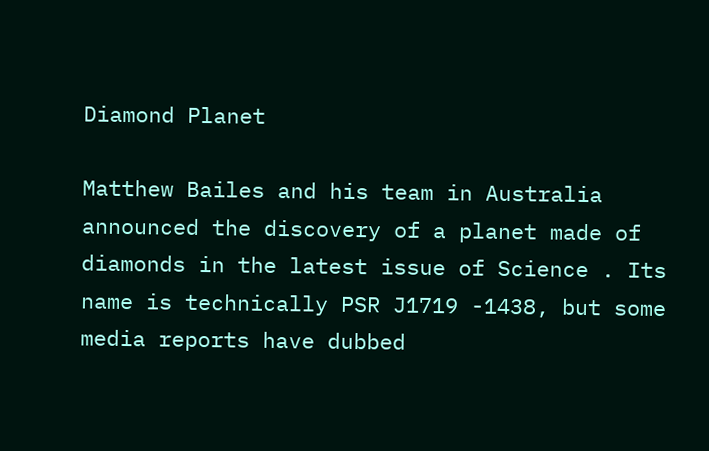Diamond Planet

Matthew Bailes and his team in Australia announced the discovery of a planet made of diamonds in the latest issue of Science . Its name is technically PSR J1719 -1438, but some media reports have dubbed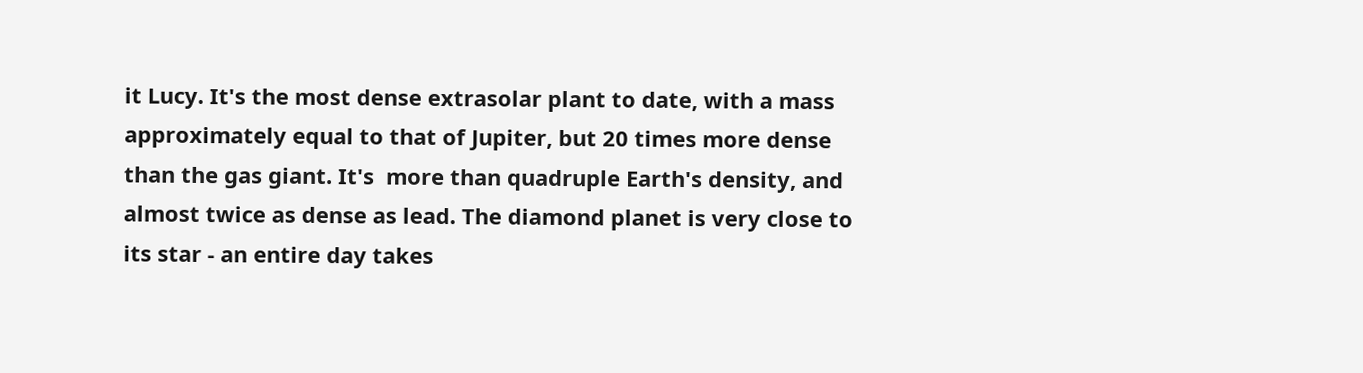it Lucy. It's the most dense extrasolar plant to date, with a mass approximately equal to that of Jupiter, but 20 times more dense than the gas giant. It's  more than quadruple Earth's density, and almost twice as dense as lead. The diamond planet is very close to its star - an entire day takes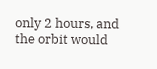only 2 hours, and the orbit would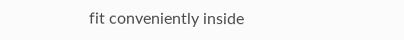fit conveniently inside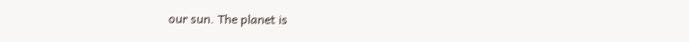our sun. The planet is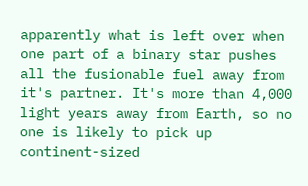apparently what is left over when one part of a binary star pushes all the fusionable fuel away from it's partner. It's more than 4,000 light years away from Earth, so no one is likely to pick up continent-sized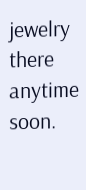jewelry there anytime soon.